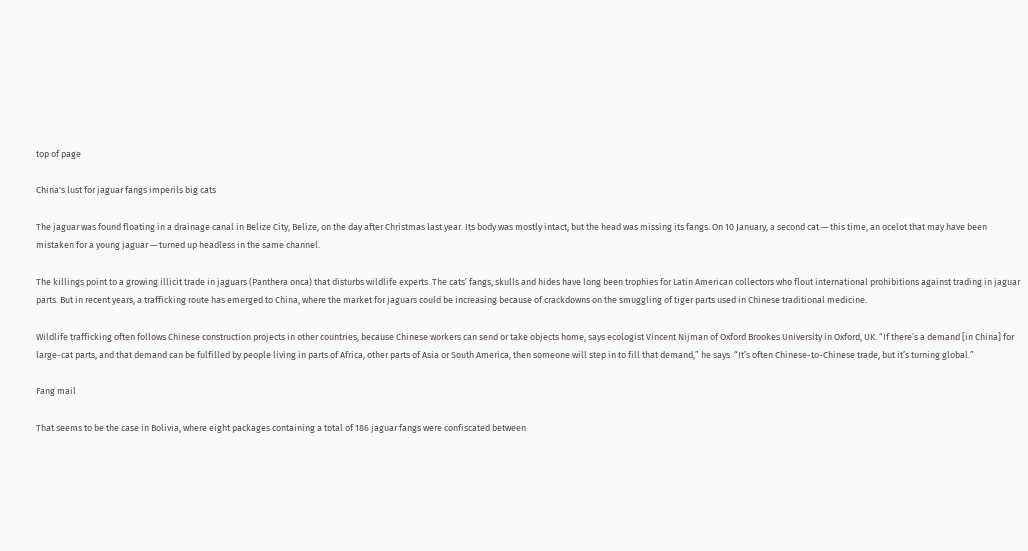top of page

China's lust for jaguar fangs imperils big cats

The jaguar was found floating in a drainage canal in Belize City, Belize, on the day after Christmas last year. Its body was mostly intact, but the head was missing its fangs. On 10 January, a second cat — this time, an ocelot that may have been mistaken for a young jaguar — turned up headless in the same channel.

The killings point to a growing illicit trade in jaguars (Panthera onca) that disturbs wildlife experts. The cats’ fangs, skulls and hides have long been trophies for Latin American collectors who flout international prohibitions against trading in jaguar parts. But in recent years, a trafficking route has emerged to China, where the market for jaguars could be increasing because of crackdowns on the smuggling of tiger parts used in Chinese traditional medicine.

Wildlife trafficking often follows Chinese construction projects in other countries, because Chinese workers can send or take objects home, says ecologist Vincent Nijman of Oxford Brookes University in Oxford, UK. “If there’s a demand [in China] for large-cat parts, and that demand can be fulfilled by people living in parts of Africa, other parts of Asia or South America, then someone will step in to fill that demand,” he says. “It’s often Chinese-to-Chinese trade, but it’s turning global.”

Fang mail

That seems to be the case in Bolivia, where eight packages containing a total of 186 jaguar fangs were confiscated between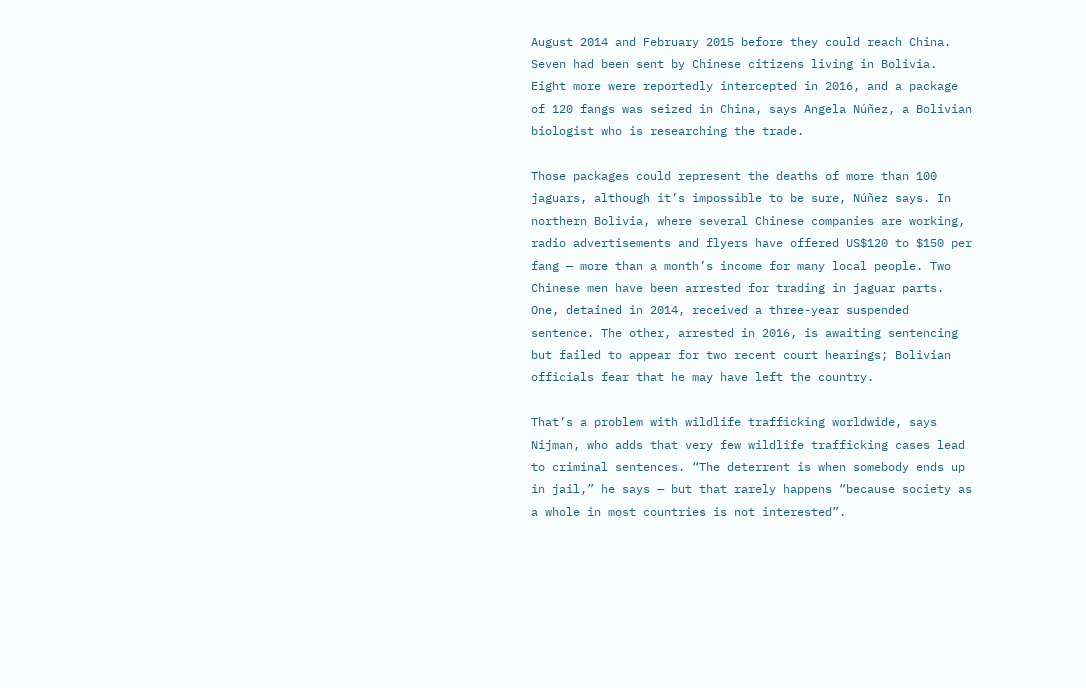August 2014 and February 2015 before they could reach China. Seven had been sent by Chinese citizens living in Bolivia. Eight more were reportedly intercepted in 2016, and a package of 120 fangs was seized in China, says Angela Núñez, a Bolivian biologist who is researching the trade.

Those packages could represent the deaths of more than 100 jaguars, although it’s impossible to be sure, Núñez says. In northern Bolivia, where several Chinese companies are working, radio advertisements and flyers have offered US$120 to $150 per fang — more than a month’s income for many local people. Two Chinese men have been arrested for trading in jaguar parts. One, detained in 2014, received a three-year suspended sentence. The other, arrested in 2016, is awaiting sentencing but failed to appear for two recent court hearings; Bolivian officials fear that he may have left the country.

That’s a problem with wildlife trafficking worldwide, says Nijman, who adds that very few wildlife trafficking cases lead to criminal sentences. “The deterrent is when somebody ends up in jail,” he says — but that rarely happens “because society as a whole in most countries is not interested”.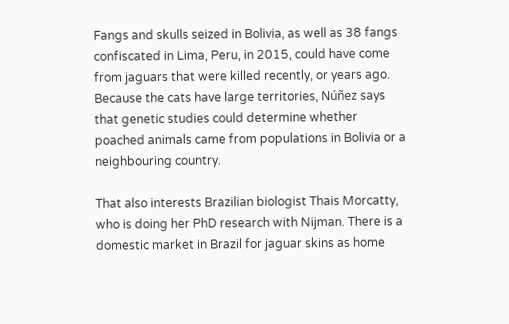Fangs and skulls seized in Bolivia, as well as 38 fangs confiscated in Lima, Peru, in 2015, could have come from jaguars that were killed recently, or years ago. Because the cats have large territories, Núñez says that genetic studies could determine whether poached animals came from populations in Bolivia or a neighbouring country.

That also interests Brazilian biologist Thais Morcatty, who is doing her PhD research with Nijman. There is a domestic market in Brazil for jaguar skins as home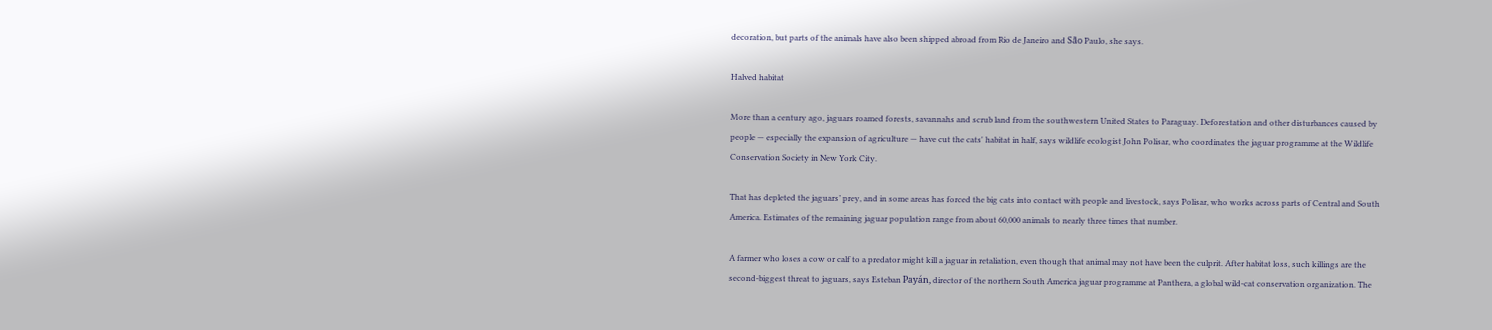decoration, but parts of the animals have also been shipped abroad from Rio de Janeiro and São Paulo, she says.

Halved habitat

More than a century ago, jaguars roamed forests, savannahs and scrub land from the southwestern United States to Paraguay. Deforestation and other disturbances caused by people — especially the expansion of agriculture — have cut the cats' habitat in half, says wildlife ecologist John Polisar, who coordinates the jaguar programme at the Wildlife Conservation Society in New York City.

That has depleted the jaguars’ prey, and in some areas has forced the big cats into contact with people and livestock, says Polisar, who works across parts of Central and South America. Estimates of the remaining jaguar population range from about 60,000 animals to nearly three times that number.

A farmer who loses a cow or calf to a predator might kill a jaguar in retaliation, even though that animal may not have been the culprit. After habitat loss, such killings are the second-biggest threat to jaguars, says Esteban Payán, director of the northern South America jaguar programme at Panthera, a global wild-cat conservation organization. The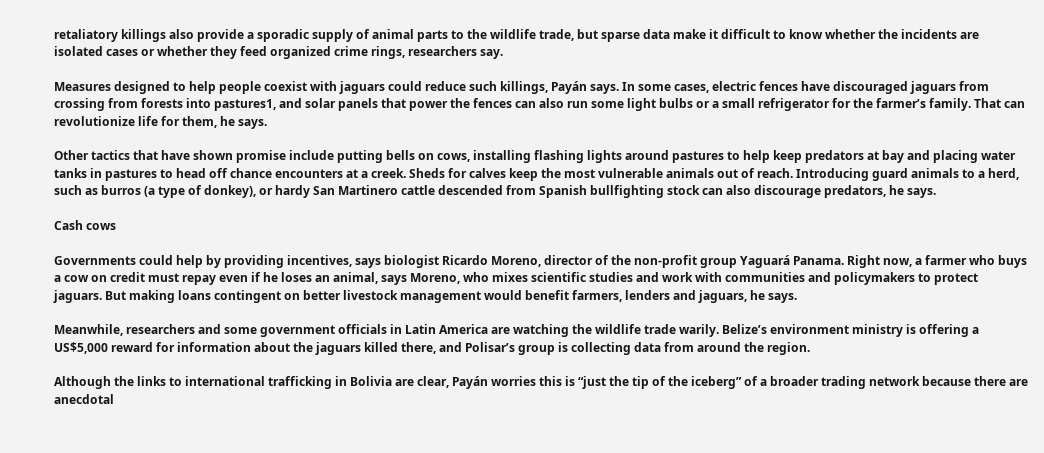retaliatory killings also provide a sporadic supply of animal parts to the wildlife trade, but sparse data make it difficult to know whether the incidents are isolated cases or whether they feed organized crime rings, researchers say.

Measures designed to help people coexist with jaguars could reduce such killings, Payán says. In some cases, electric fences have discouraged jaguars from crossing from forests into pastures1, and solar panels that power the fences can also run some light bulbs or a small refrigerator for the farmer’s family. That can revolutionize life for them, he says.

Other tactics that have shown promise include putting bells on cows, installing flashing lights around pastures to help keep predators at bay and placing water tanks in pastures to head off chance encounters at a creek. Sheds for calves keep the most vulnerable animals out of reach. Introducing guard animals to a herd, such as burros (a type of donkey), or hardy San Martinero cattle descended from Spanish bullfighting stock can also discourage predators, he says.

Cash cows

Governments could help by providing incentives, says biologist Ricardo Moreno, director of the non-profit group Yaguará Panama. Right now, a farmer who buys a cow on credit must repay even if he loses an animal, says Moreno, who mixes scientific studies and work with communities and policymakers to protect jaguars. But making loans contingent on better livestock management would benefit farmers, lenders and jaguars, he says.

Meanwhile, researchers and some government officials in Latin America are watching the wildlife trade warily. Belize’s environment ministry is offering a US$5,000 reward for information about the jaguars killed there, and Polisar’s group is collecting data from around the region.

Although the links to international trafficking in Bolivia are clear, Payán worries this is “just the tip of the iceberg” of a broader trading network because there are anecdotal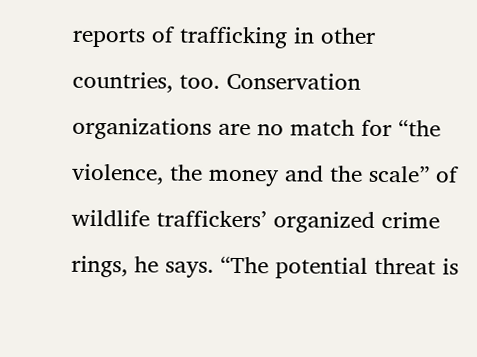reports of trafficking in other countries, too. Conservation organizations are no match for “the violence, the money and the scale” of wildlife traffickers’ organized crime rings, he says. “The potential threat is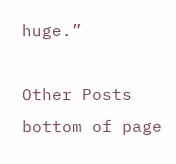huge.”

Other Posts
bottom of page